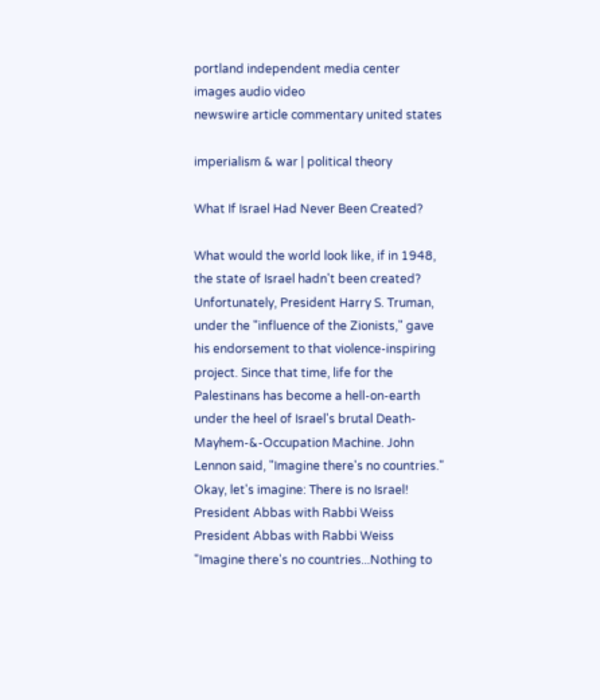portland independent media center
images audio video
newswire article commentary united states

imperialism & war | political theory

What If Israel Had Never Been Created?

What would the world look like, if in 1948, the state of Israel hadn't been created? Unfortunately, President Harry S. Truman, under the "influence of the Zionists," gave his endorsement to that violence-inspiring project. Since that time, life for the Palestinans has become a hell-on-earth under the heel of Israel's brutal Death-Mayhem-&-Occupation Machine. John Lennon said, "Imagine there's no countries." Okay, let's imagine: There is no Israel!
President Abbas with Rabbi Weiss
President Abbas with Rabbi Weiss
"Imagine there's no countries...Nothing to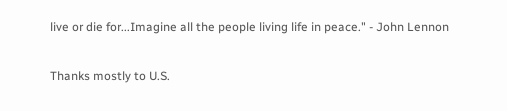live or die for...Imagine all the people living life in peace." - John Lennon

Thanks mostly to U.S.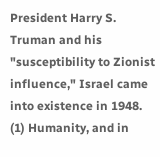President Harry S. Truman and his "susceptibility to Zionist influence," Israel came into existence in 1948. (1) Humanity, and in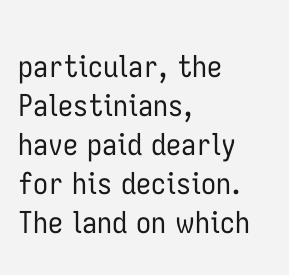particular, the Palestinians, have paid dearly for his decision. The land on which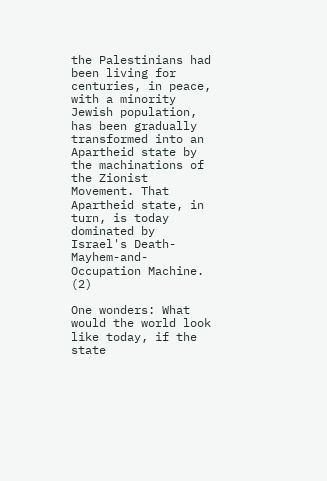the Palestinians had been living for centuries, in peace, with a minority Jewish population, has been gradually transformed into an Apartheid state by the machinations of the Zionist Movement. That Apartheid state, in turn, is today dominated by Israel's Death-Mayhem-and- Occupation Machine. (2)

One wonders: What would the world look like today, if the state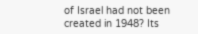of Israel had not been created in 1948? Its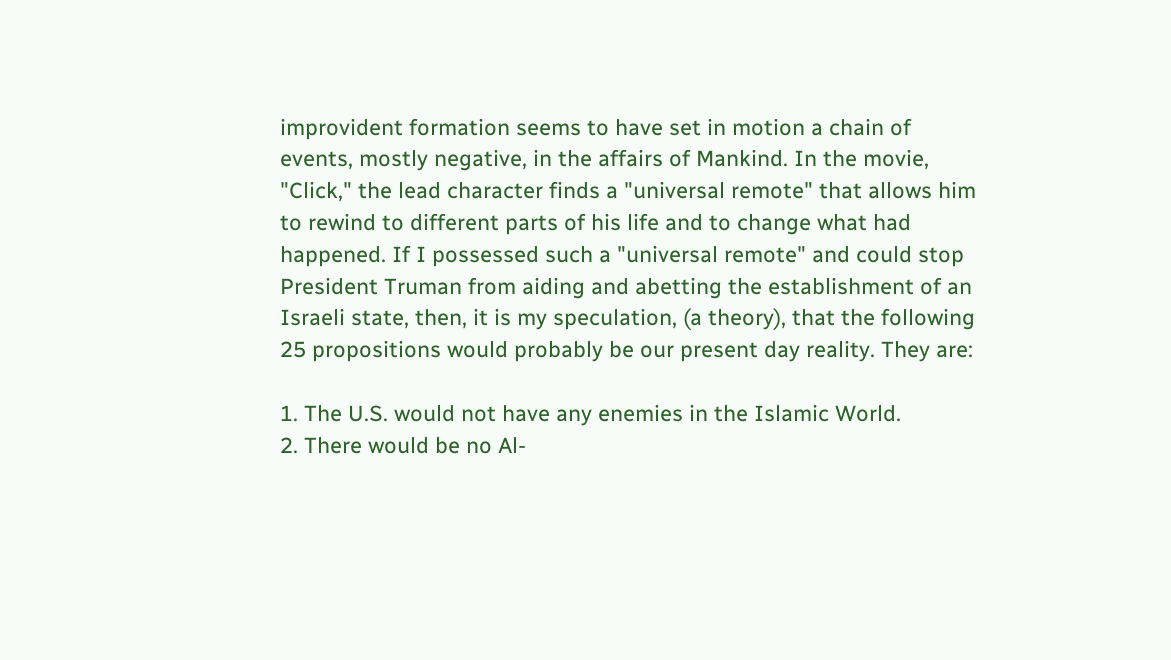improvident formation seems to have set in motion a chain of events, mostly negative, in the affairs of Mankind. In the movie, "Click," the lead character finds a "universal remote" that allows him to rewind to different parts of his life and to change what had happened. If I possessed such a "universal remote" and could stop President Truman from aiding and abetting the establishment of an Israeli state, then, it is my speculation, (a theory), that the following 25 propositions would probably be our present day reality. They are:

1. The U.S. would not have any enemies in the Islamic World.
2. There would be no Al-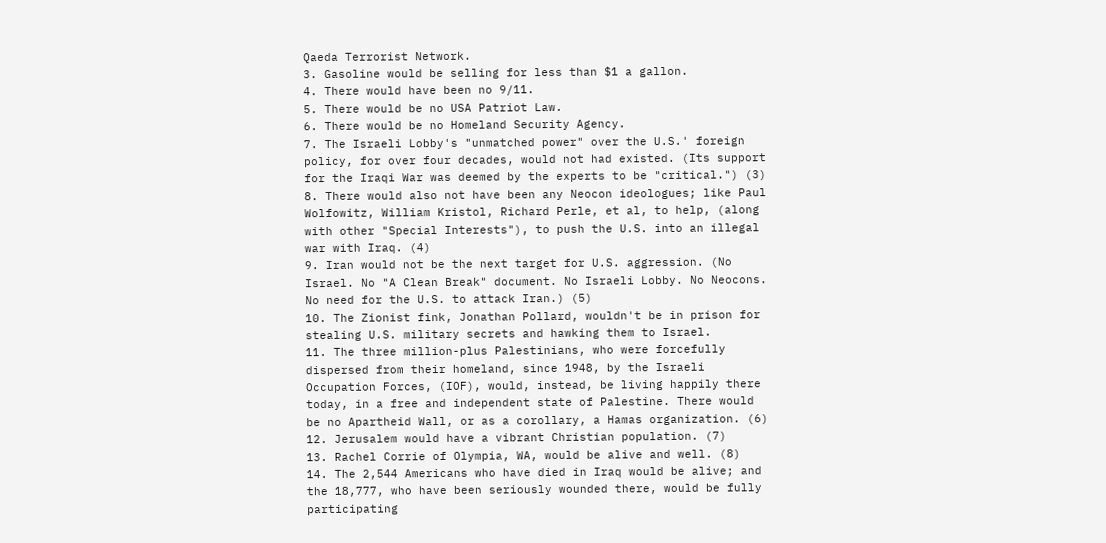Qaeda Terrorist Network.
3. Gasoline would be selling for less than $1 a gallon.
4. There would have been no 9/11.
5. There would be no USA Patriot Law.
6. There would be no Homeland Security Agency.
7. The Israeli Lobby's "unmatched power" over the U.S.' foreign policy, for over four decades, would not had existed. (Its support for the Iraqi War was deemed by the experts to be "critical.") (3)
8. There would also not have been any Neocon ideologues; like Paul Wolfowitz, William Kristol, Richard Perle, et al, to help, (along with other "Special Interests"), to push the U.S. into an illegal war with Iraq. (4)
9. Iran would not be the next target for U.S. aggression. (No Israel. No "A Clean Break" document. No Israeli Lobby. No Neocons. No need for the U.S. to attack Iran.) (5)
10. The Zionist fink, Jonathan Pollard, wouldn't be in prison for stealing U.S. military secrets and hawking them to Israel.
11. The three million-plus Palestinians, who were forcefully dispersed from their homeland, since 1948, by the Israeli Occupation Forces, (IOF), would, instead, be living happily there today, in a free and independent state of Palestine. There would be no Apartheid Wall, or as a corollary, a Hamas organization. (6)
12. Jerusalem would have a vibrant Christian population. (7)
13. Rachel Corrie of Olympia, WA, would be alive and well. (8)
14. The 2,544 Americans who have died in Iraq would be alive; and the 18,777, who have been seriously wounded there, would be fully participating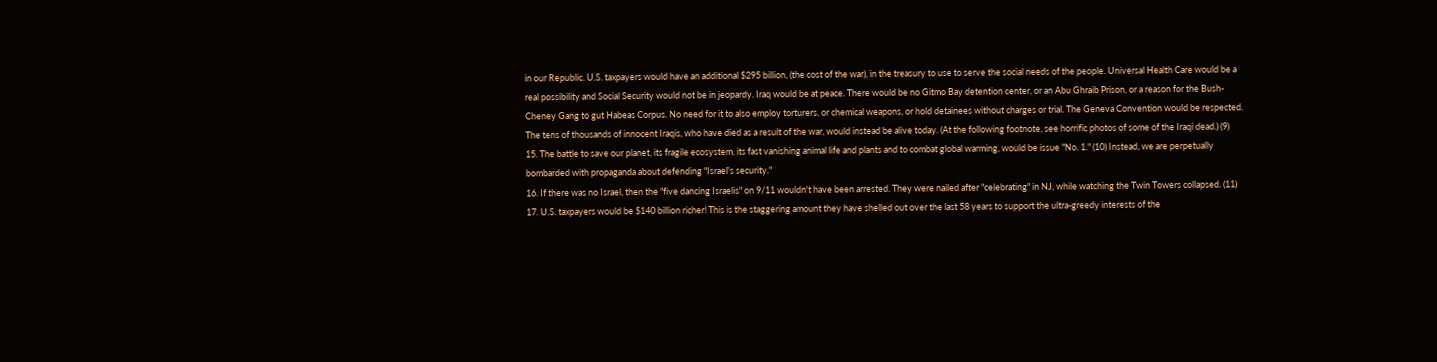in our Republic. U.S. taxpayers would have an additional $295 billion, (the cost of the war), in the treasury to use to serve the social needs of the people. Universal Health Care would be a real possibility and Social Security would not be in jeopardy. Iraq would be at peace. There would be no Gitmo Bay detention center, or an Abu Ghraib Prison, or a reason for the Bush-Cheney Gang to gut Habeas Corpus. No need for it to also employ torturers, or chemical weapons, or hold detainees without charges or trial. The Geneva Convention would be respected. The tens of thousands of innocent Iraqis, who have died as a result of the war, would instead be alive today. (At the following footnote, see horrific photos of some of the Iraqi dead.) (9)
15. The battle to save our planet, its fragile ecosystem, its fast vanishing animal life and plants and to combat global warming, would be issue "No. 1." (10) Instead, we are perpetually bombarded with propaganda about defending "Israel's security."
16. If there was no Israel, then the "five dancing Israelis" on 9/11 wouldn't have been arrested. They were nailed after "celebrating" in NJ, while watching the Twin Towers collapsed. (11)
17. U.S. taxpayers would be $140 billion richer! This is the staggering amount they have shelled out over the last 58 years to support the ultra-greedy interests of the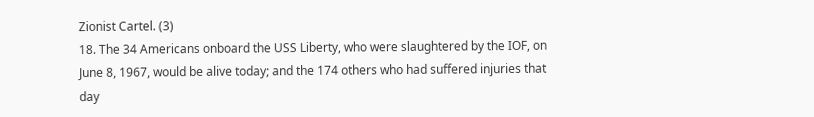Zionist Cartel. (3)
18. The 34 Americans onboard the USS Liberty, who were slaughtered by the IOF, on June 8, 1967, would be alive today; and the 174 others who had suffered injuries that day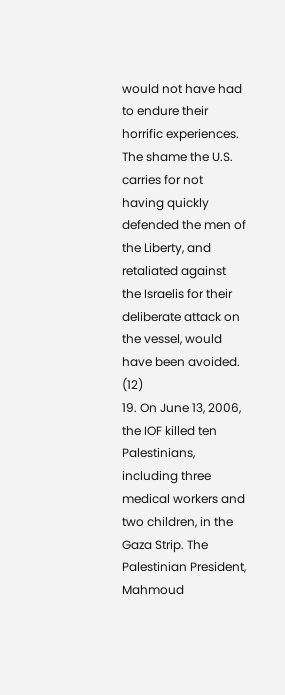would not have had to endure their horrific experiences. The shame the U.S. carries for not having quickly defended the men of the Liberty, and retaliated against the Israelis for their deliberate attack on the vessel, would have been avoided. (12)
19. On June 13, 2006, the IOF killed ten Palestinians, including three medical workers and two children, in the Gaza Strip. The Palestinian President, Mahmoud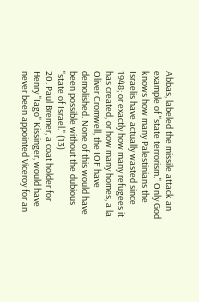Abbas, labeled the missile attack an example of "state terrorism." Only God knows how many Palestinians the Israelis have actually wasted since 1948; or exactly how many refugees it has created, or how many homes, a la Oliver Cromwell, the IOF have demolished. None of this would have been possible without the dubious "state of Israel." (13)
20. Paul Bremer, a coat holder for Henry "Iago" Kissinger, would have never been appointed Viceroy for an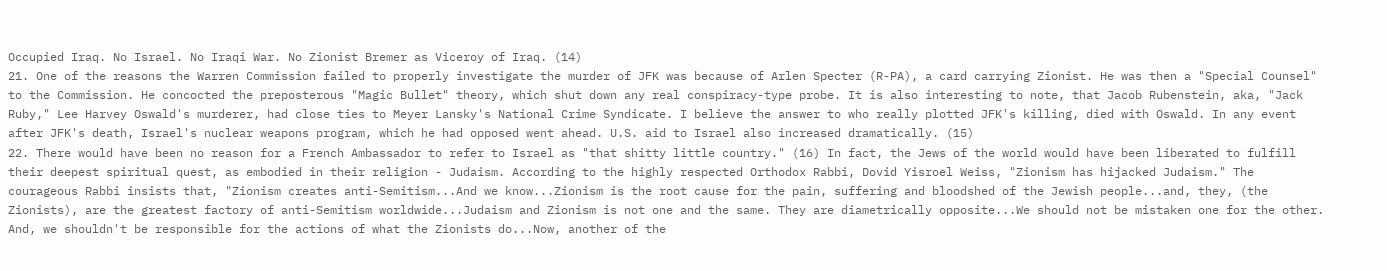Occupied Iraq. No Israel. No Iraqi War. No Zionist Bremer as Viceroy of Iraq. (14)
21. One of the reasons the Warren Commission failed to properly investigate the murder of JFK was because of Arlen Specter (R-PA), a card carrying Zionist. He was then a "Special Counsel" to the Commission. He concocted the preposterous "Magic Bullet" theory, which shut down any real conspiracy-type probe. It is also interesting to note, that Jacob Rubenstein, aka, "Jack Ruby," Lee Harvey Oswald's murderer, had close ties to Meyer Lansky's National Crime Syndicate. I believe the answer to who really plotted JFK's killing, died with Oswald. In any event after JFK's death, Israel's nuclear weapons program, which he had opposed went ahead. U.S. aid to Israel also increased dramatically. (15)
22. There would have been no reason for a French Ambassador to refer to Israel as "that shitty little country." (16) In fact, the Jews of the world would have been liberated to fulfill their deepest spiritual quest, as embodied in their religion - Judaism. According to the highly respected Orthodox Rabbi, Dovid Yisroel Weiss, "Zionism has hijacked Judaism." The courageous Rabbi insists that, "Zionism creates anti-Semitism...And we know...Zionism is the root cause for the pain, suffering and bloodshed of the Jewish people...and, they, (the Zionists), are the greatest factory of anti-Semitism worldwide...Judaism and Zionism is not one and the same. They are diametrically opposite...We should not be mistaken one for the other. And, we shouldn't be responsible for the actions of what the Zionists do...Now, another of the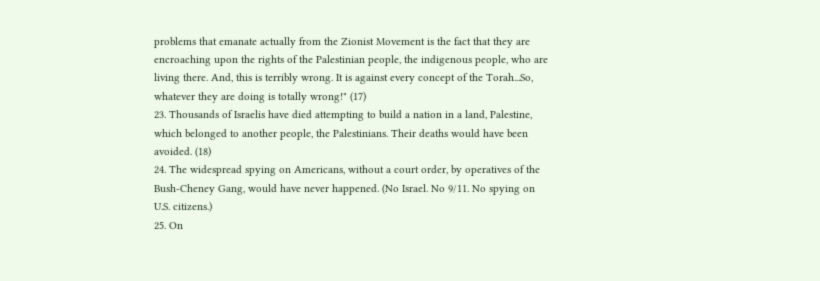problems that emanate actually from the Zionist Movement is the fact that they are encroaching upon the rights of the Palestinian people, the indigenous people, who are living there. And, this is terribly wrong. It is against every concept of the Torah...So, whatever they are doing is totally wrong!" (17)
23. Thousands of Israelis have died attempting to build a nation in a land, Palestine, which belonged to another people, the Palestinians. Their deaths would have been avoided. (18)
24. The widespread spying on Americans, without a court order, by operatives of the Bush-Cheney Gang, would have never happened. (No Israel. No 9/11. No spying on U.S. citizens.)
25. On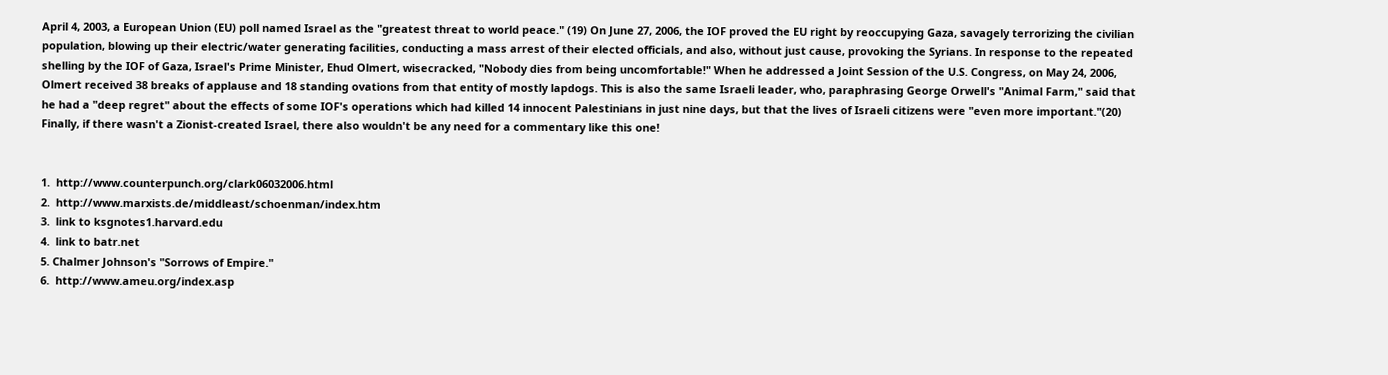April 4, 2003, a European Union (EU) poll named Israel as the "greatest threat to world peace." (19) On June 27, 2006, the IOF proved the EU right by reoccupying Gaza, savagely terrorizing the civilian population, blowing up their electric/water generating facilities, conducting a mass arrest of their elected officials, and also, without just cause, provoking the Syrians. In response to the repeated shelling by the IOF of Gaza, Israel's Prime Minister, Ehud Olmert, wisecracked, "Nobody dies from being uncomfortable!" When he addressed a Joint Session of the U.S. Congress, on May 24, 2006, Olmert received 38 breaks of applause and 18 standing ovations from that entity of mostly lapdogs. This is also the same Israeli leader, who, paraphrasing George Orwell's "Animal Farm," said that he had a "deep regret" about the effects of some IOF's operations which had killed 14 innocent Palestinians in just nine days, but that the lives of Israeli citizens were "even more important."(20) Finally, if there wasn't a Zionist-created Israel, there also wouldn't be any need for a commentary like this one!


1.  http://www.counterpunch.org/clark06032006.html
2.  http://www.marxists.de/middleast/schoenman/index.htm
3.  link to ksgnotes1.harvard.edu
4.  link to batr.net
5. Chalmer Johnson's "Sorrows of Empire."
6.  http://www.ameu.org/index.asp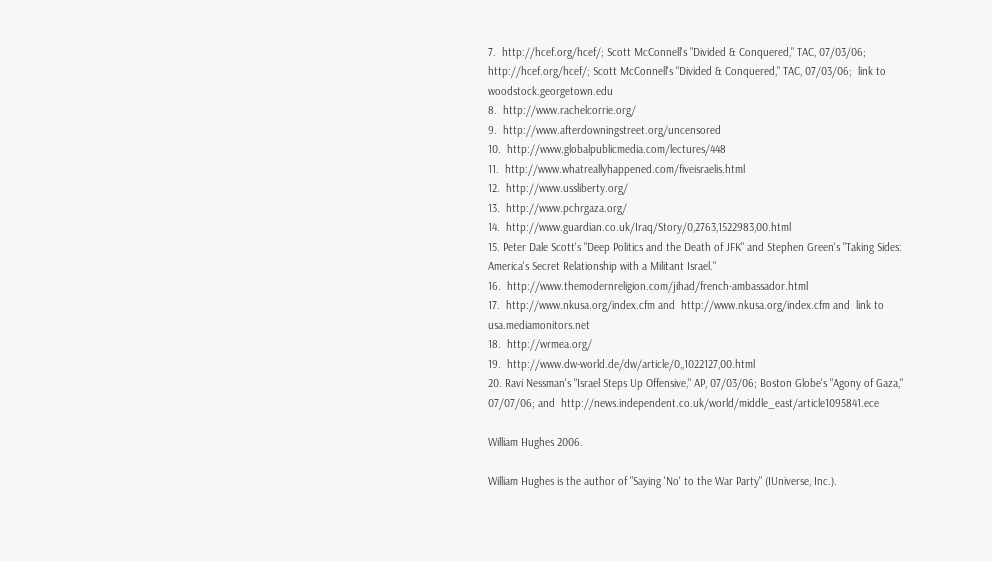7.  http://hcef.org/hcef/; Scott McConnell's "Divided & Conquered," TAC, 07/03/06;  http://hcef.org/hcef/; Scott McConnell's "Divided & Conquered," TAC, 07/03/06;  link to woodstock.georgetown.edu
8.  http://www.rachelcorrie.org/
9.  http://www.afterdowningstreet.org/uncensored
10.  http://www.globalpublicmedia.com/lectures/448
11.  http://www.whatreallyhappened.com/fiveisraelis.html
12.  http://www.ussliberty.org/
13.  http://www.pchrgaza.org/
14.  http://www.guardian.co.uk/Iraq/Story/0,2763,1522983,00.html
15. Peter Dale Scott's "Deep Politics and the Death of JFK" and Stephen Green's "Taking Sides: America's Secret Relationship with a Militant Israel."
16.  http://www.themodernreligion.com/jihad/french-ambassador.html
17.  http://www.nkusa.org/index.cfm and  http://www.nkusa.org/index.cfm and  link to usa.mediamonitors.net
18.  http://wrmea.org/
19.  http://www.dw-world.de/dw/article/0,,1022127,00.html
20. Ravi Nessman's "Israel Steps Up Offensive," AP, 07/03/06; Boston Globe's "Agony of Gaza," 07/07/06; and  http://news.independent.co.uk/world/middle_east/article1095841.ece

William Hughes 2006.

William Hughes is the author of "Saying 'No' to the War Party" (IUniverse, Inc.).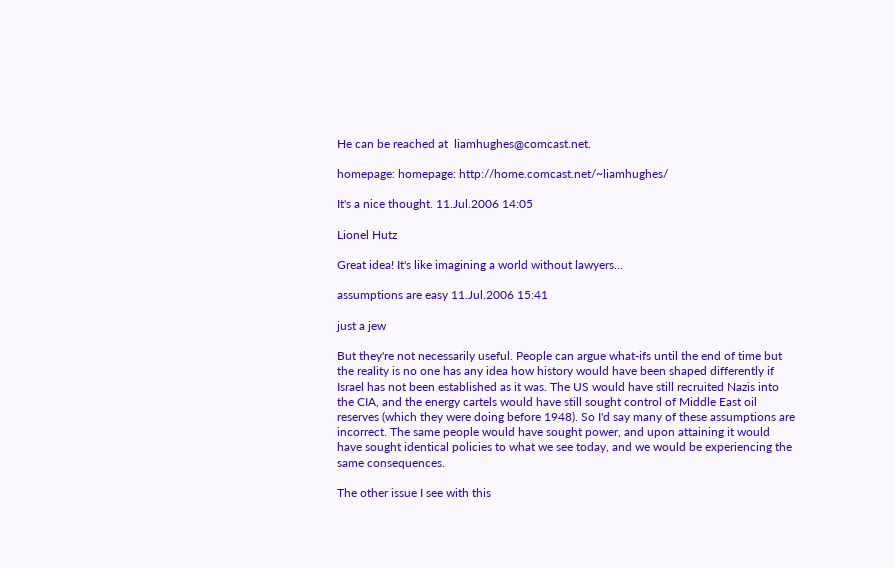He can be reached at  liamhughes@comcast.net.

homepage: homepage: http://home.comcast.net/~liamhughes/

It's a nice thought. 11.Jul.2006 14:05

Lionel Hutz

Great idea! It's like imagining a world without lawyers...

assumptions are easy 11.Jul.2006 15:41

just a jew

But they're not necessarily useful. People can argue what-ifs until the end of time but the reality is no one has any idea how history would have been shaped differently if Israel has not been established as it was. The US would have still recruited Nazis into the CIA, and the energy cartels would have still sought control of Middle East oil reserves (which they were doing before 1948). So I'd say many of these assumptions are incorrect. The same people would have sought power, and upon attaining it would have sought identical policies to what we see today, and we would be experiencing the same consequences.

The other issue I see with this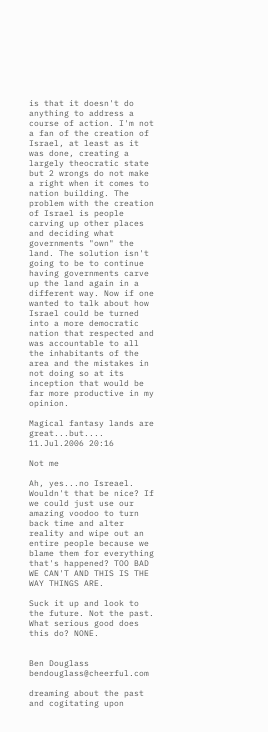is that it doesn't do anything to address a course of action. I'm not a fan of the creation of Israel, at least as it was done, creating a largely theocratic state but 2 wrongs do not make a right when it comes to nation building. The problem with the creation of Israel is people carving up other places and deciding what governments "own" the land. The solution isn't going to be to continue having governments carve up the land again in a different way. Now if one wanted to talk about how Israel could be turned into a more democratic nation that respected and was accountable to all the inhabitants of the area and the mistakes in not doing so at its inception that would be far more productive in my opinion.

Magical fantasy lands are great...but.... 11.Jul.2006 20:16

Not me

Ah, yes...no Isreael. Wouldn't that be nice? If we could just use our amazing voodoo to turn back time and alter reality and wipe out an entire people because we blame them for everything that's happened? TOO BAD WE CAN'T AND THIS IS THE WAY THINGS ARE.

Suck it up and look to the future. Not the past. What serious good does this do? NONE.


Ben Douglass bendouglass@cheerful.com

dreaming about the past and cogitating upon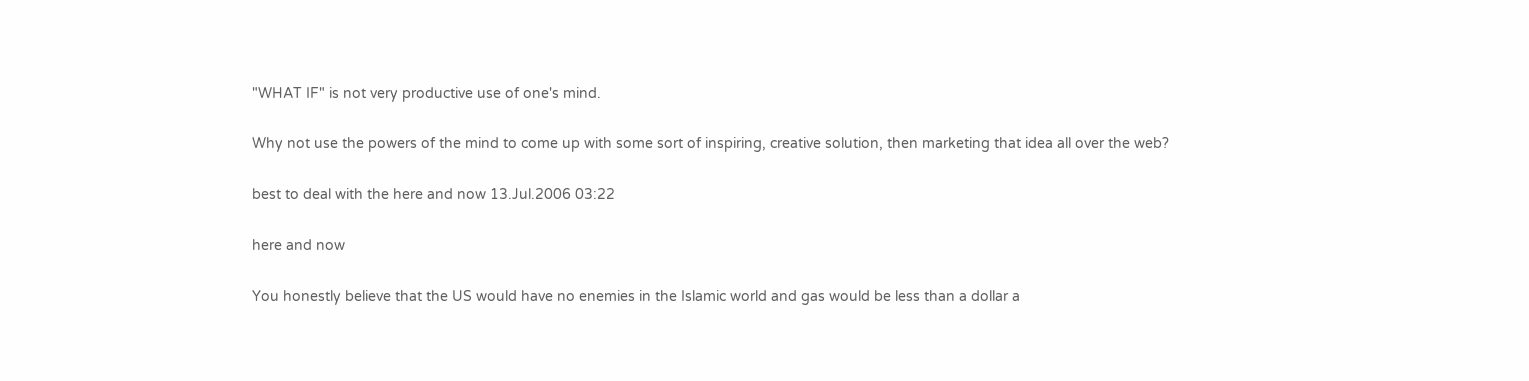"WHAT IF" is not very productive use of one's mind.

Why not use the powers of the mind to come up with some sort of inspiring, creative solution, then marketing that idea all over the web?

best to deal with the here and now 13.Jul.2006 03:22

here and now

You honestly believe that the US would have no enemies in the Islamic world and gas would be less than a dollar a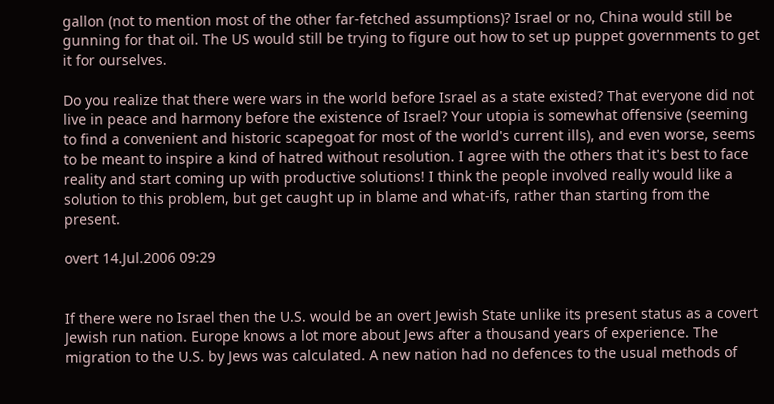gallon (not to mention most of the other far-fetched assumptions)? Israel or no, China would still be gunning for that oil. The US would still be trying to figure out how to set up puppet governments to get it for ourselves.

Do you realize that there were wars in the world before Israel as a state existed? That everyone did not live in peace and harmony before the existence of Israel? Your utopia is somewhat offensive (seeming to find a convenient and historic scapegoat for most of the world's current ills), and even worse, seems to be meant to inspire a kind of hatred without resolution. I agree with the others that it's best to face reality and start coming up with productive solutions! I think the people involved really would like a solution to this problem, but get caught up in blame and what-ifs, rather than starting from the present.

overt 14.Jul.2006 09:29


If there were no Israel then the U.S. would be an overt Jewish State unlike its present status as a covert Jewish run nation. Europe knows a lot more about Jews after a thousand years of experience. The migration to the U.S. by Jews was calculated. A new nation had no defences to the usual methods of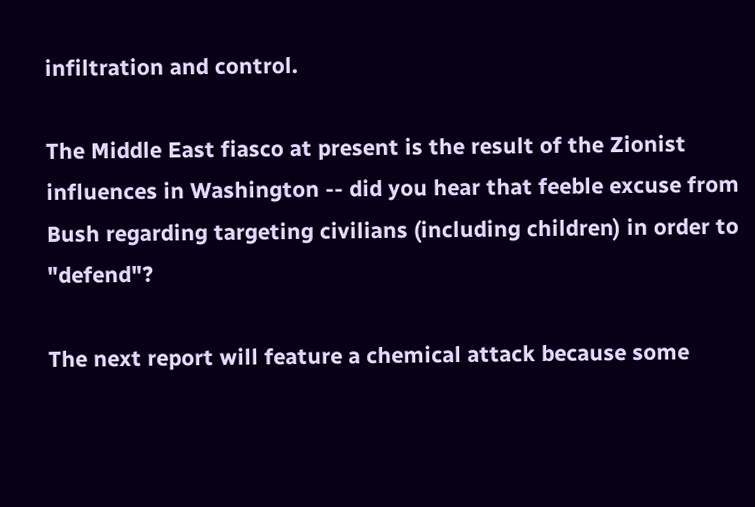infiltration and control.

The Middle East fiasco at present is the result of the Zionist influences in Washington -- did you hear that feeble excuse from Bush regarding targeting civilians (including children) in order to "defend"?

The next report will feature a chemical attack because some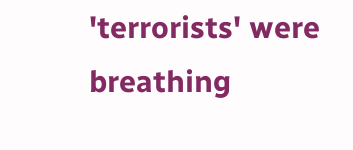'terrorists' were breathing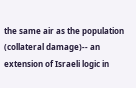the same air as the population (collateral damage)-- an extension of Israeli logic in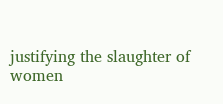justifying the slaughter of women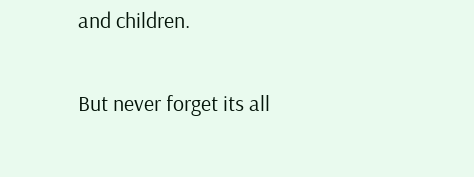and children.

But never forget its all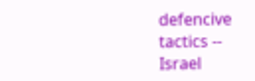defencive tactics -- Israel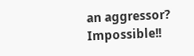an aggressor? Impossible!!